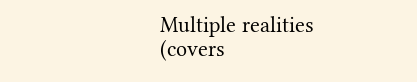Multiple realities
(covers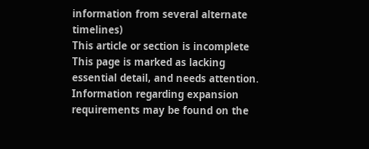information from several alternate timelines)
This article or section is incomplete This page is marked as lacking essential detail, and needs attention. Information regarding expansion requirements may be found on the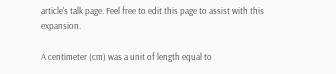article's talk page. Feel free to edit this page to assist with this expansion.

A centimeter (cm) was a unit of length equal to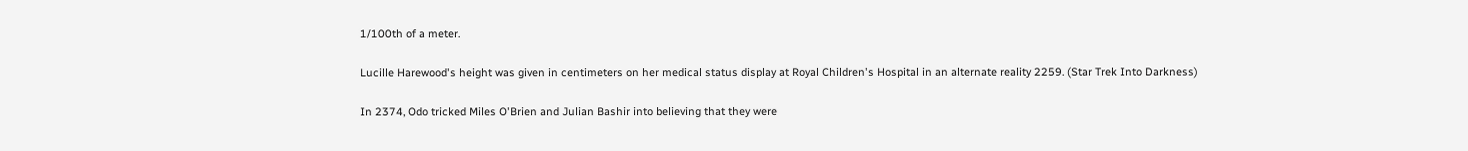1/100th of a meter.

Lucille Harewood's height was given in centimeters on her medical status display at Royal Children's Hospital in an alternate reality 2259. (Star Trek Into Darkness)

In 2374, Odo tricked Miles O'Brien and Julian Bashir into believing that they were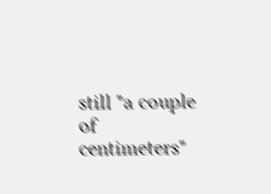still "a couple of centimeters"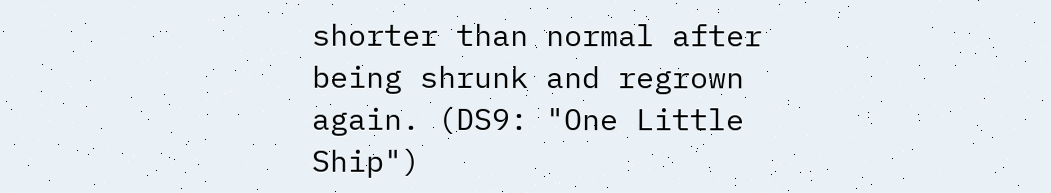shorter than normal after being shrunk and regrown again. (DS9: "One Little Ship")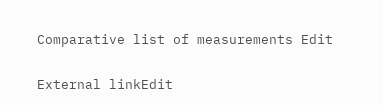Comparative list of measurements Edit

External linkEdit